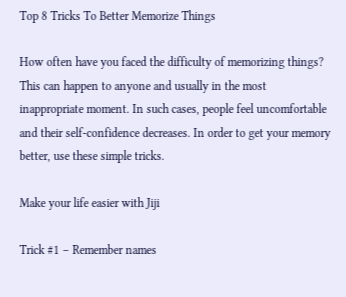Top 8 Tricks To Better Memorize Things

How often have you faced the difficulty of memorizing things? This can happen to anyone and usually in the most inappropriate moment. In such cases, people feel uncomfortable and their self-confidence decreases. In order to get your memory better, use these simple tricks.

Make your life easier with Jiji

Trick #1 – Remember names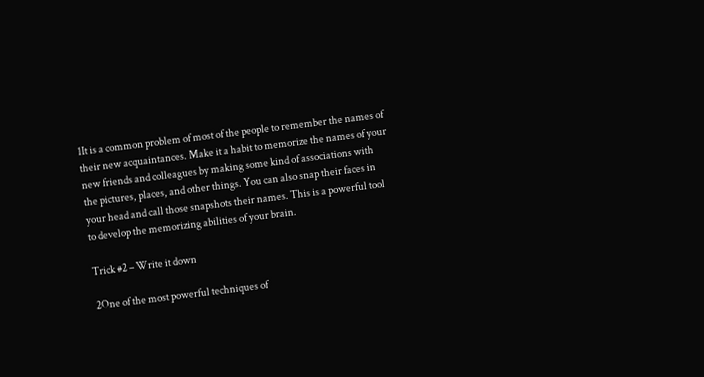1It is a common problem of most of the people to remember the names of their new acquaintances. Make it a habit to memorize the names of your new friends and colleagues by making some kind of associations with the pictures, places, and other things. You can also snap their faces in your head and call those snapshots their names. This is a powerful tool to develop the memorizing abilities of your brain.

Trick #2 – Write it down

2One of the most powerful techniques of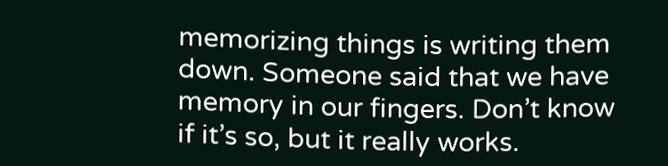memorizing things is writing them down. Someone said that we have memory in our fingers. Don’t know if it’s so, but it really works.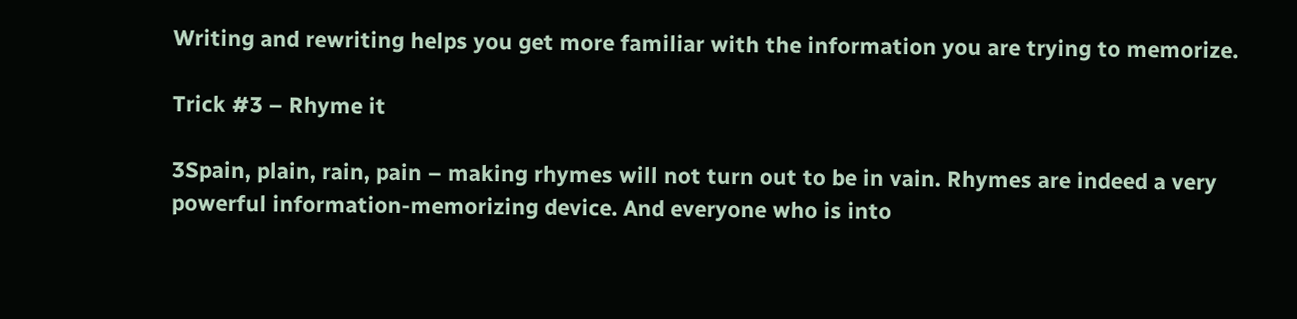Writing and rewriting helps you get more familiar with the information you are trying to memorize.

Trick #3 – Rhyme it

3Spain, plain, rain, pain – making rhymes will not turn out to be in vain. Rhymes are indeed a very powerful information-memorizing device. And everyone who is into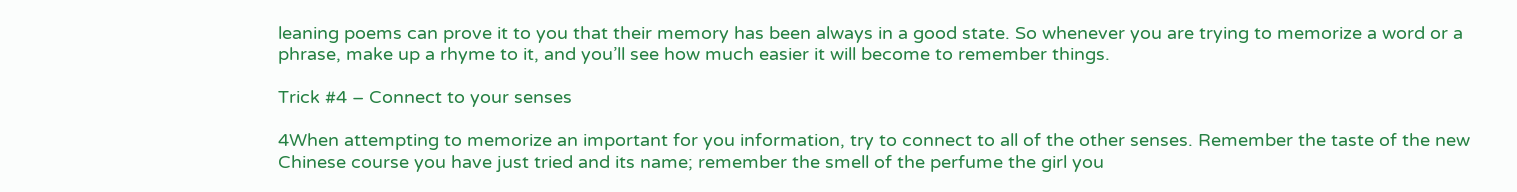leaning poems can prove it to you that their memory has been always in a good state. So whenever you are trying to memorize a word or a phrase, make up a rhyme to it, and you’ll see how much easier it will become to remember things.

Trick #4 – Connect to your senses

4When attempting to memorize an important for you information, try to connect to all of the other senses. Remember the taste of the new Chinese course you have just tried and its name; remember the smell of the perfume the girl you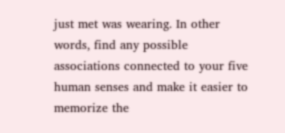just met was wearing. In other words, find any possible associations connected to your five human senses and make it easier to memorize the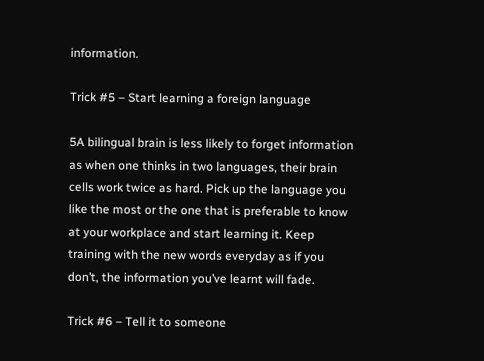information.

Trick #5 – Start learning a foreign language

5A bilingual brain is less likely to forget information as when one thinks in two languages, their brain cells work twice as hard. Pick up the language you like the most or the one that is preferable to know at your workplace and start learning it. Keep training with the new words everyday as if you don’t, the information you’ve learnt will fade.

Trick #6 – Tell it to someone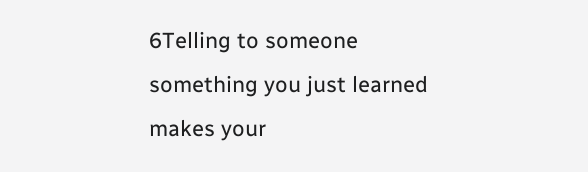6Telling to someone something you just learned makes your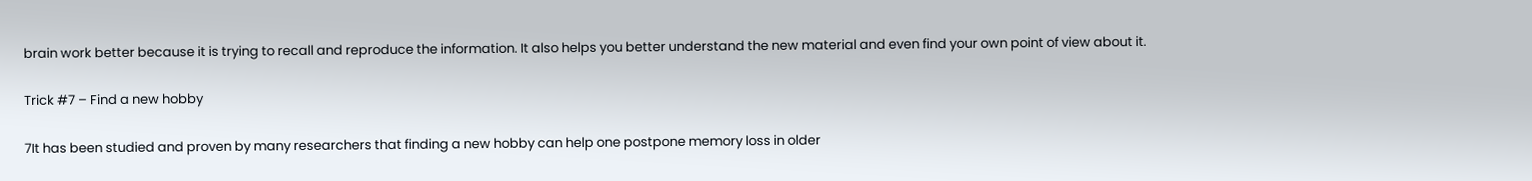brain work better because it is trying to recall and reproduce the information. It also helps you better understand the new material and even find your own point of view about it.

Trick #7 – Find a new hobby

7It has been studied and proven by many researchers that finding a new hobby can help one postpone memory loss in older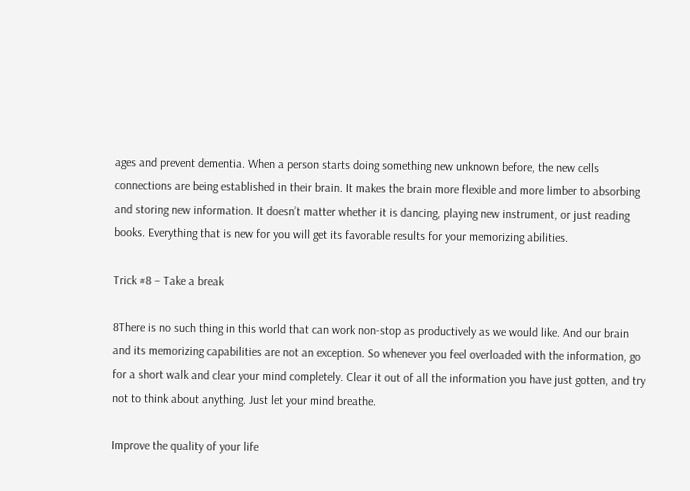ages and prevent dementia. When a person starts doing something new unknown before, the new cells connections are being established in their brain. It makes the brain more flexible and more limber to absorbing and storing new information. It doesn’t matter whether it is dancing, playing new instrument, or just reading books. Everything that is new for you will get its favorable results for your memorizing abilities.

Trick #8 – Take a break

8There is no such thing in this world that can work non-stop as productively as we would like. And our brain and its memorizing capabilities are not an exception. So whenever you feel overloaded with the information, go for a short walk and clear your mind completely. Clear it out of all the information you have just gotten, and try not to think about anything. Just let your mind breathe.

Improve the quality of your life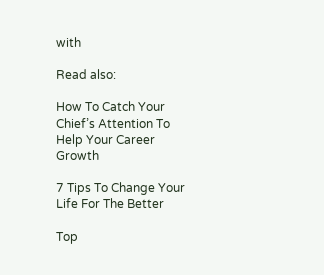with

Read also:

How To Catch Your Chief’s Attention To Help Your Career Growth

7 Tips To Change Your Life For The Better

Top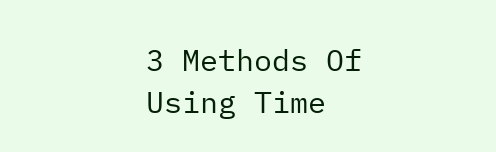3 Methods Of Using Time